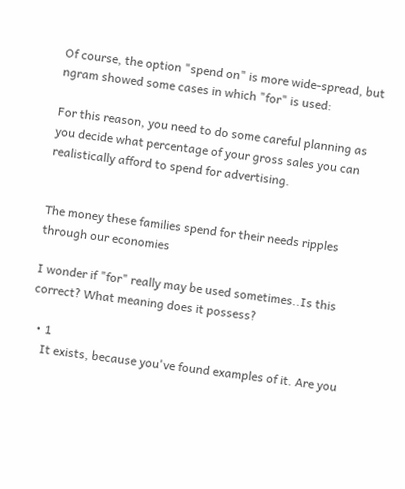Of course, the option "spend on" is more wide-spread, but ngram showed some cases in which "for" is used:

For this reason, you need to do some careful planning as you decide what percentage of your gross sales you can realistically afford to spend for advertising.


The money these families spend for their needs ripples through our economies

I wonder if "for" really may be used sometimes..Is this correct? What meaning does it possess?

  • 1
    It exists, because you've found examples of it. Are you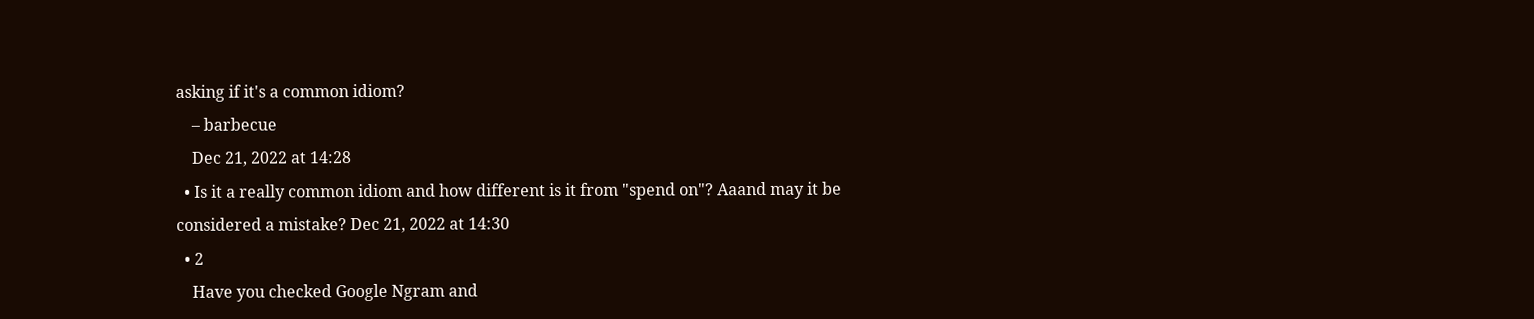asking if it's a common idiom?
    – barbecue
    Dec 21, 2022 at 14:28
  • Is it a really common idiom and how different is it from "spend on"? Aaand may it be considered a mistake? Dec 21, 2022 at 14:30
  • 2
    Have you checked Google Ngram and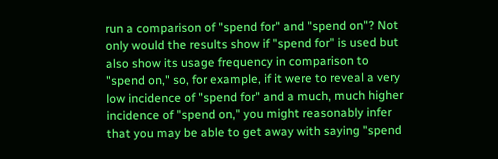run a comparison of "spend for" and "spend on"? Not only would the results show if "spend for" is used but also show its usage frequency in comparison to "spend on," so, for example, if it were to reveal a very low incidence of "spend for" and a much, much higher incidence of "spend on," you might reasonably infer that you may be able to get away with saying "spend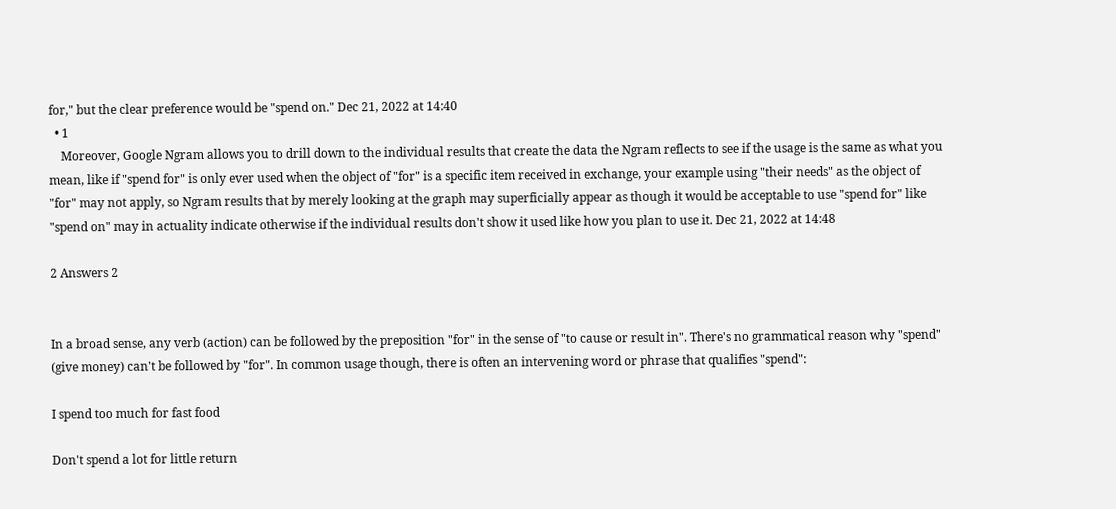for," but the clear preference would be "spend on." Dec 21, 2022 at 14:40
  • 1
    Moreover, Google Ngram allows you to drill down to the individual results that create the data the Ngram reflects to see if the usage is the same as what you mean, like if "spend for" is only ever used when the object of "for" is a specific item received in exchange, your example using "their needs" as the object of "for" may not apply, so Ngram results that by merely looking at the graph may superficially appear as though it would be acceptable to use "spend for" like "spend on" may in actuality indicate otherwise if the individual results don't show it used like how you plan to use it. Dec 21, 2022 at 14:48

2 Answers 2


In a broad sense, any verb (action) can be followed by the preposition "for" in the sense of "to cause or result in". There's no grammatical reason why "spend" (give money) can't be followed by "for". In common usage though, there is often an intervening word or phrase that qualifies "spend":

I spend too much for fast food

Don't spend a lot for little return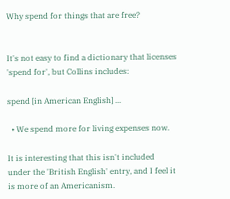Why spend for things that are free?


It's not easy to find a dictionary that licenses 'spend for', but Collins includes:

spend [in American English] ...

  • We spend more for living expenses now.

It is interesting that this isn't included under the 'British English' entry, and I feel it is more of an Americanism.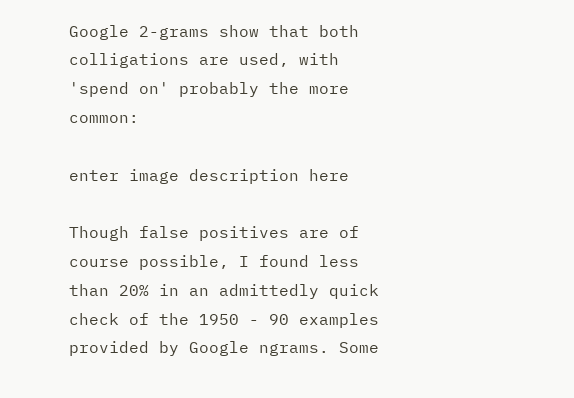Google 2-grams show that both colligations are used, with 'spend on' probably the more common:

enter image description here

Though false positives are of course possible, I found less than 20% in an admittedly quick check of the 1950 - 90 examples provided by Google ngrams. Some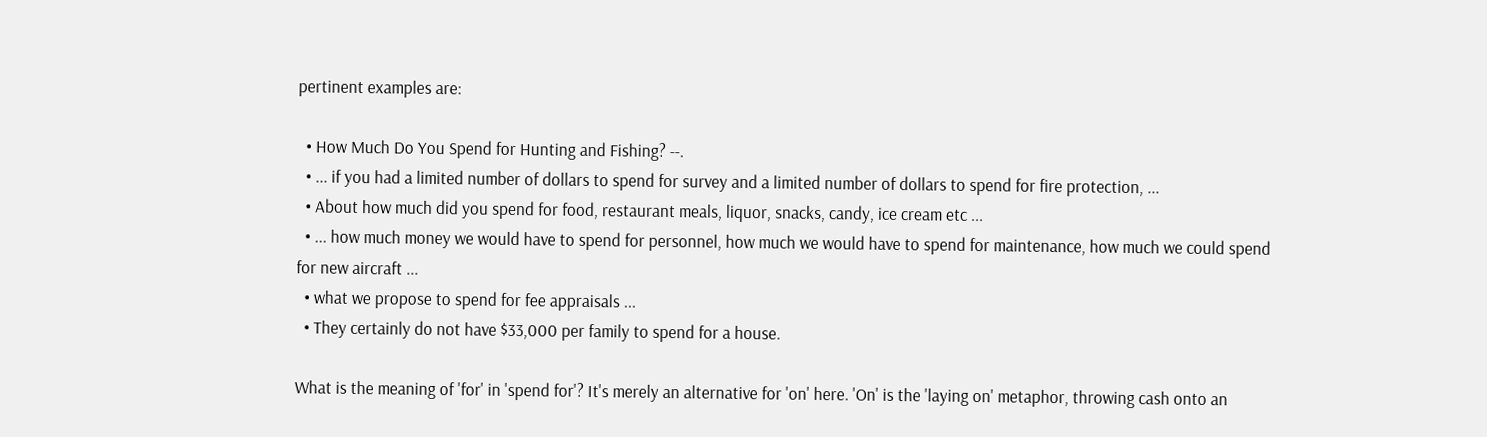pertinent examples are:

  • How Much Do You Spend for Hunting and Fishing? --.
  • ... if you had a limited number of dollars to spend for survey and a limited number of dollars to spend for fire protection, ...
  • About how much did you spend for food, restaurant meals, liquor, snacks, candy, ice cream etc ...
  • ... how much money we would have to spend for personnel, how much we would have to spend for maintenance, how much we could spend for new aircraft ...
  • what we propose to spend for fee appraisals ...
  • They certainly do not have $33,000 per family to spend for a house.

What is the meaning of 'for' in 'spend for'? It's merely an alternative for 'on' here. 'On' is the 'laying on' metaphor, throwing cash onto an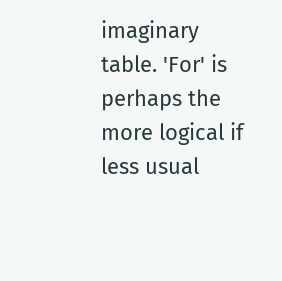imaginary table. 'For' is perhaps the more logical if less usual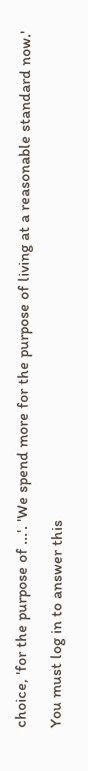choice, 'for the purpose of ...'. 'We spend more for the purpose of living at a reasonable standard now.'

You must log in to answer this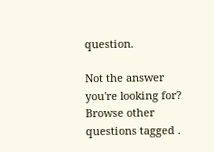question.

Not the answer you're looking for? Browse other questions tagged .